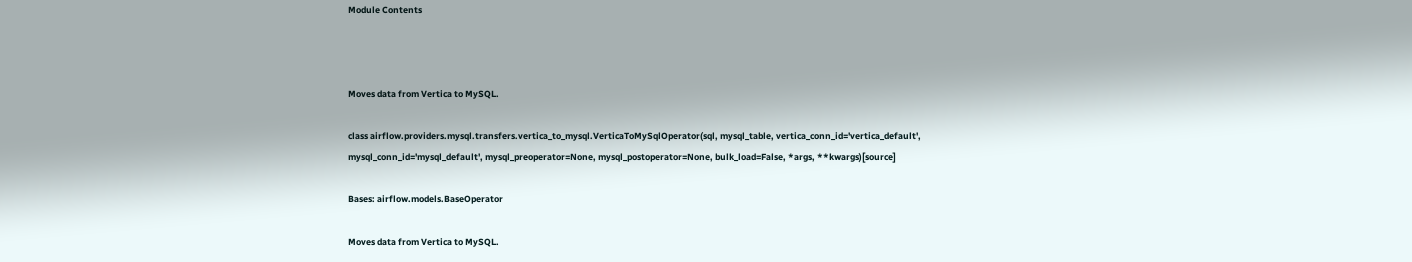Module Contents



Moves data from Vertica to MySQL.

class airflow.providers.mysql.transfers.vertica_to_mysql.VerticaToMySqlOperator(sql, mysql_table, vertica_conn_id='vertica_default', mysql_conn_id='mysql_default', mysql_preoperator=None, mysql_postoperator=None, bulk_load=False, *args, **kwargs)[source]

Bases: airflow.models.BaseOperator

Moves data from Vertica to MySQL.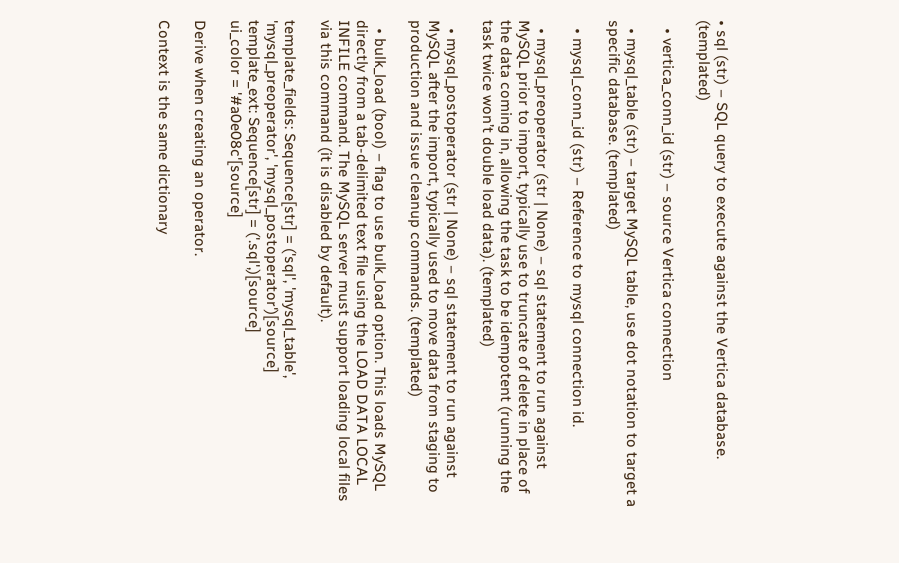• sql (str) – SQL query to execute against the Vertica database. (templated)

  • vertica_conn_id (str) – source Vertica connection

  • mysql_table (str) – target MySQL table, use dot notation to target a specific database. (templated)

  • mysql_conn_id (str) – Reference to mysql connection id.

  • mysql_preoperator (str | None) – sql statement to run against MySQL prior to import, typically use to truncate of delete in place of the data coming in, allowing the task to be idempotent (running the task twice won’t double load data). (templated)

  • mysql_postoperator (str | None) – sql statement to run against MySQL after the import, typically used to move data from staging to production and issue cleanup commands. (templated)

  • bulk_load (bool) – flag to use bulk_load option. This loads MySQL directly from a tab-delimited text file using the LOAD DATA LOCAL INFILE command. The MySQL server must support loading local files via this command (it is disabled by default).

template_fields: Sequence[str] = ('sql', 'mysql_table', 'mysql_preoperator', 'mysql_postoperator')[source]
template_ext: Sequence[str] = ('.sql',)[source]
ui_color = '#a0e08c'[source]

Derive when creating an operator.

Context is the same dictionary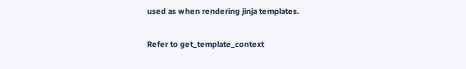used as when rendering jinja templates.

Refer to get_template_context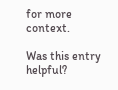for more context.

Was this entry helpful?